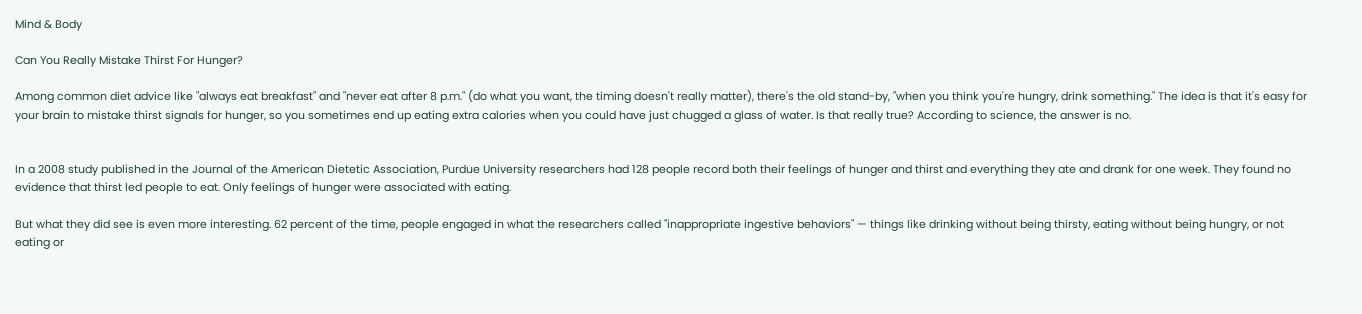Mind & Body

Can You Really Mistake Thirst For Hunger?

Among common diet advice like "always eat breakfast" and "never eat after 8 p.m." (do what you want, the timing doesn't really matter), there's the old stand-by, "when you think you're hungry, drink something." The idea is that it's easy for your brain to mistake thirst signals for hunger, so you sometimes end up eating extra calories when you could have just chugged a glass of water. Is that really true? According to science, the answer is no.


In a 2008 study published in the Journal of the American Dietetic Association, Purdue University researchers had 128 people record both their feelings of hunger and thirst and everything they ate and drank for one week. They found no evidence that thirst led people to eat. Only feelings of hunger were associated with eating.

But what they did see is even more interesting. 62 percent of the time, people engaged in what the researchers called "inappropriate ingestive behaviors" — things like drinking without being thirsty, eating without being hungry, or not eating or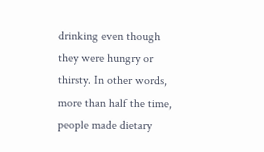drinking even though they were hungry or thirsty. In other words, more than half the time, people made dietary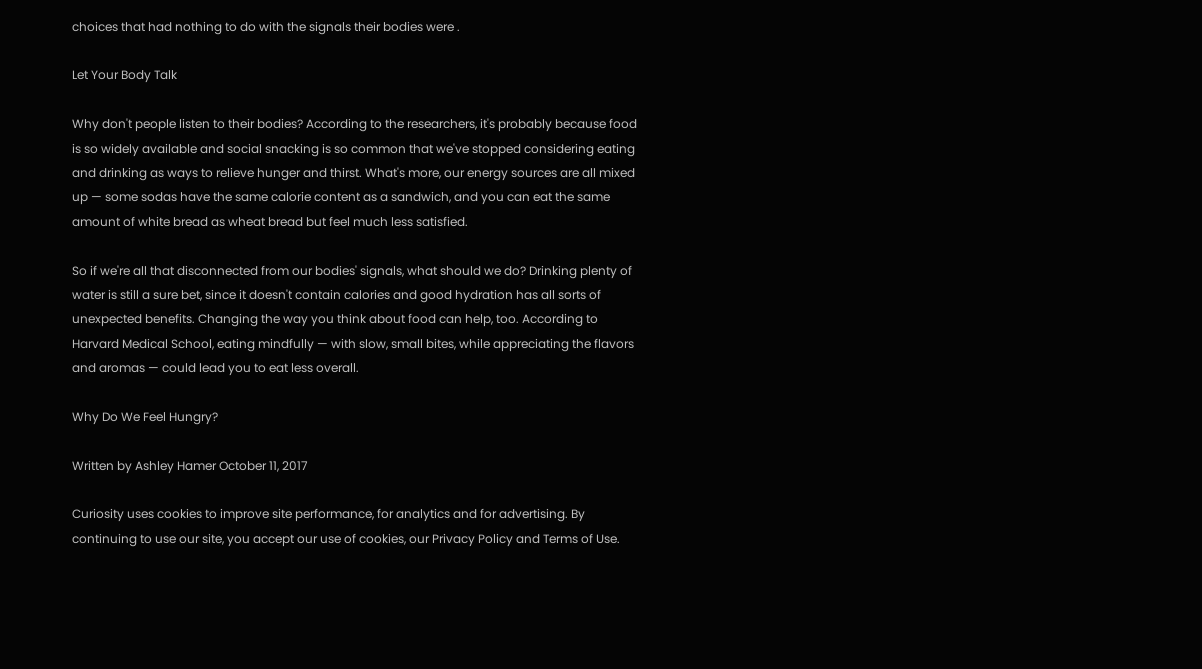choices that had nothing to do with the signals their bodies were .

Let Your Body Talk

Why don't people listen to their bodies? According to the researchers, it's probably because food is so widely available and social snacking is so common that we've stopped considering eating and drinking as ways to relieve hunger and thirst. What's more, our energy sources are all mixed up — some sodas have the same calorie content as a sandwich, and you can eat the same amount of white bread as wheat bread but feel much less satisfied.

So if we're all that disconnected from our bodies' signals, what should we do? Drinking plenty of water is still a sure bet, since it doesn't contain calories and good hydration has all sorts of unexpected benefits. Changing the way you think about food can help, too. According to Harvard Medical School, eating mindfully — with slow, small bites, while appreciating the flavors and aromas — could lead you to eat less overall.

Why Do We Feel Hungry?

Written by Ashley Hamer October 11, 2017

Curiosity uses cookies to improve site performance, for analytics and for advertising. By continuing to use our site, you accept our use of cookies, our Privacy Policy and Terms of Use.